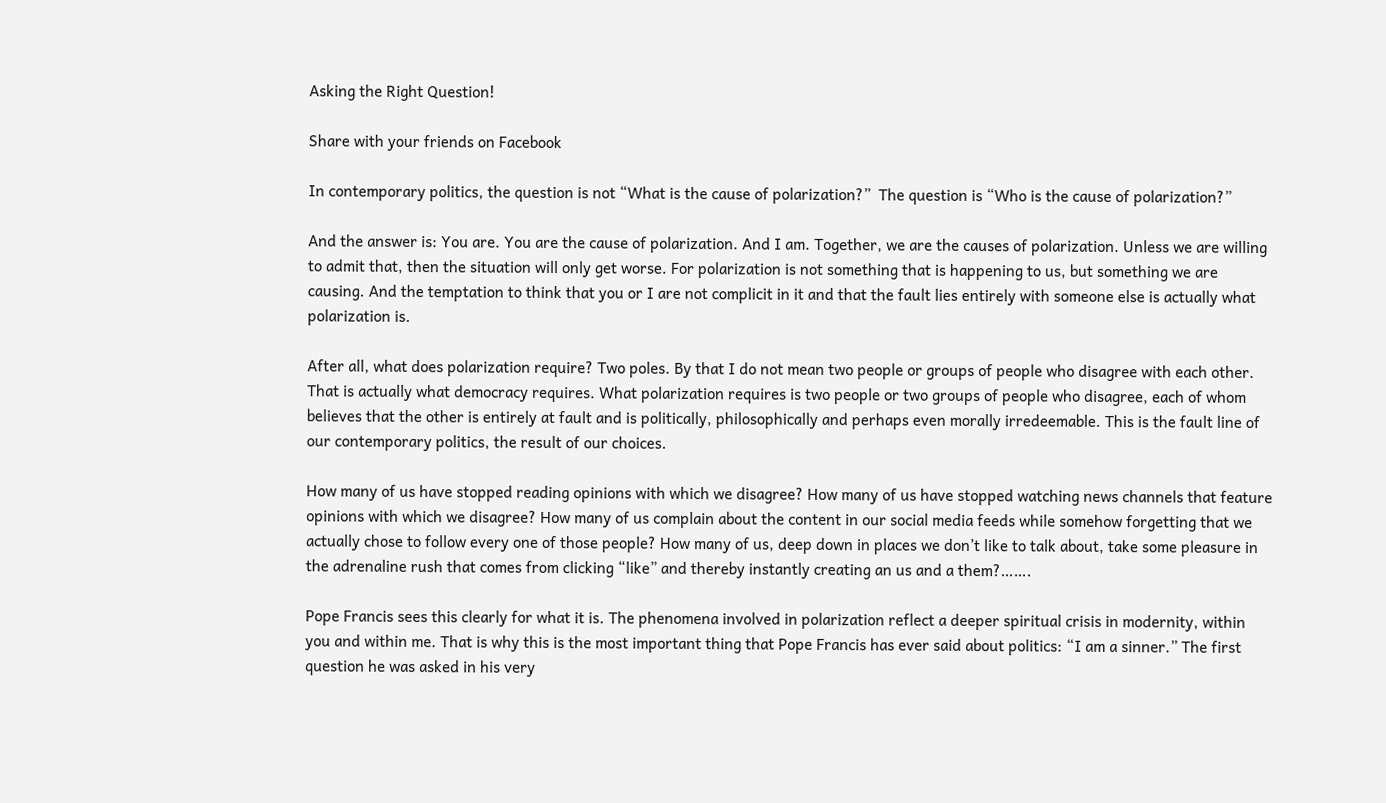Asking the Right Question!

Share with your friends on Facebook

In contemporary politics, the question is not “What is the cause of polarization?”  The question is “Who is the cause of polarization?”

And the answer is: You are. You are the cause of polarization. And I am. Together, we are the causes of polarization. Unless we are willing to admit that, then the situation will only get worse. For polarization is not something that is happening to us, but something we are causing. And the temptation to think that you or I are not complicit in it and that the fault lies entirely with someone else is actually what polarization is.

After all, what does polarization require? Two poles. By that I do not mean two people or groups of people who disagree with each other. That is actually what democracy requires. What polarization requires is two people or two groups of people who disagree, each of whom believes that the other is entirely at fault and is politically, philosophically and perhaps even morally irredeemable. This is the fault line of our contemporary politics, the result of our choices.

How many of us have stopped reading opinions with which we disagree? How many of us have stopped watching news channels that feature opinions with which we disagree? How many of us complain about the content in our social media feeds while somehow forgetting that we actually chose to follow every one of those people? How many of us, deep down in places we don’t like to talk about, take some pleasure in the adrenaline rush that comes from clicking “like” and thereby instantly creating an us and a them?…….

Pope Francis sees this clearly for what it is. The phenomena involved in polarization reflect a deeper spiritual crisis in modernity, within you and within me. That is why this is the most important thing that Pope Francis has ever said about politics: “I am a sinner.” The first question he was asked in his very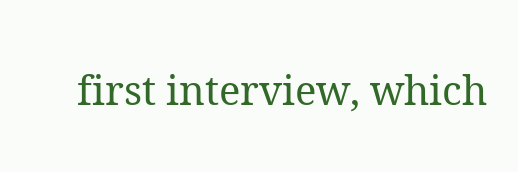first interview, which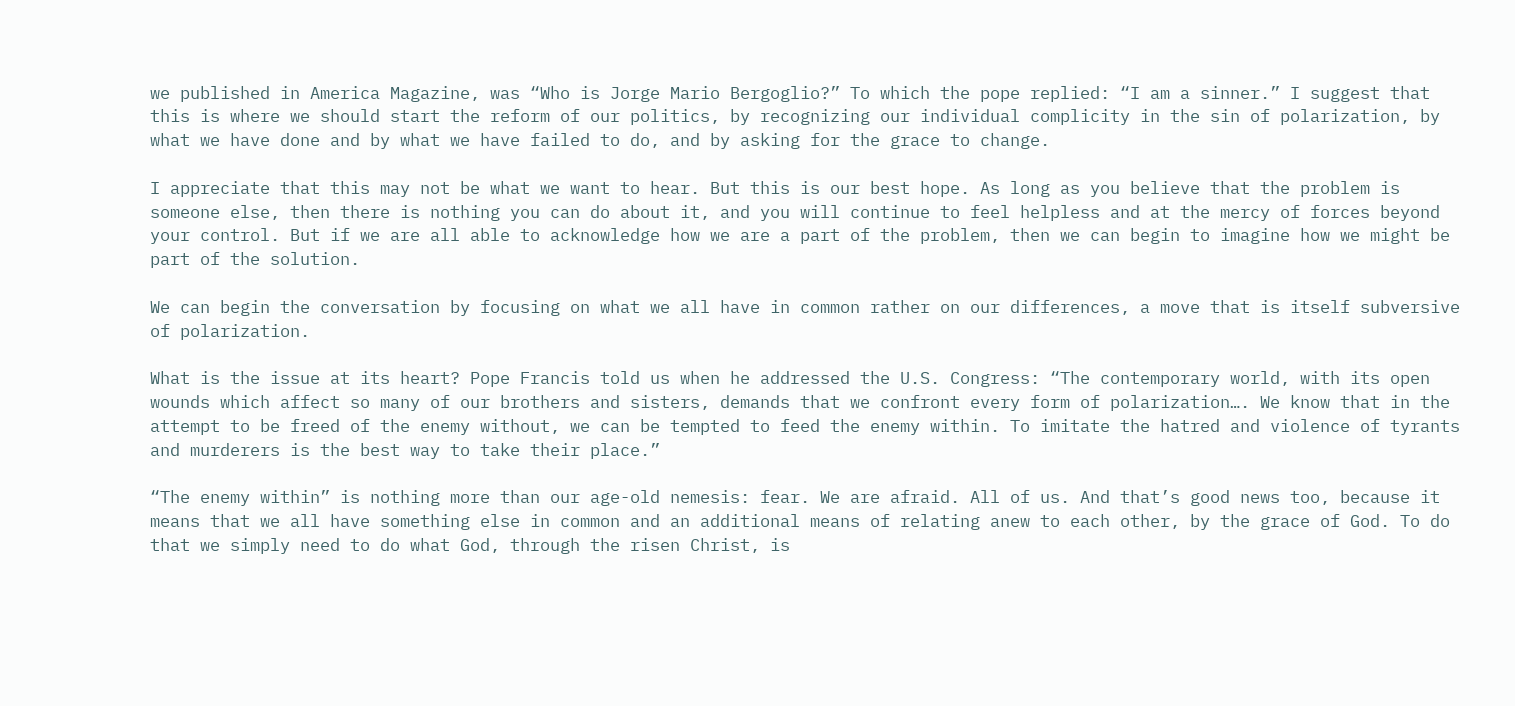we published in America Magazine, was “Who is Jorge Mario Bergoglio?” To which the pope replied: “I am a sinner.” I suggest that this is where we should start the reform of our politics, by recognizing our individual complicity in the sin of polarization, by what we have done and by what we have failed to do, and by asking for the grace to change.

I appreciate that this may not be what we want to hear. But this is our best hope. As long as you believe that the problem is someone else, then there is nothing you can do about it, and you will continue to feel helpless and at the mercy of forces beyond your control. But if we are all able to acknowledge how we are a part of the problem, then we can begin to imagine how we might be part of the solution.

We can begin the conversation by focusing on what we all have in common rather on our differences, a move that is itself subversive of polarization.

What is the issue at its heart? Pope Francis told us when he addressed the U.S. Congress: “The contemporary world, with its open wounds which affect so many of our brothers and sisters, demands that we confront every form of polarization…. We know that in the attempt to be freed of the enemy without, we can be tempted to feed the enemy within. To imitate the hatred and violence of tyrants and murderers is the best way to take their place.”

“The enemy within” is nothing more than our age-old nemesis: fear. We are afraid. All of us. And that’s good news too, because it means that we all have something else in common and an additional means of relating anew to each other, by the grace of God. To do that we simply need to do what God, through the risen Christ, is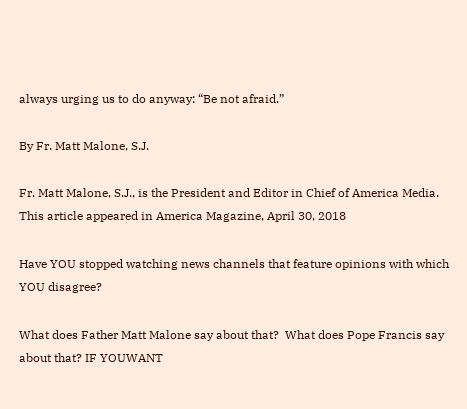always urging us to do anyway: “Be not afraid.”

By Fr. Matt Malone, S.J.

Fr. Matt Malone, S.J., is the President and Editor in Chief of America Media. This article appeared in America Magazine, April 30, 2018

Have YOU stopped watching news channels that feature opinions with which YOU disagree?

What does Father Matt Malone say about that?  What does Pope Francis say about that? IF YOUWANT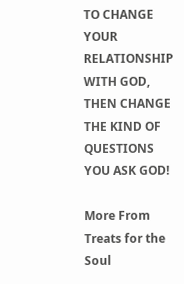TO CHANGE YOUR RELATIONSHIP WITH GOD, THEN CHANGE THE KIND OF QUESTIONS YOU ASK GOD!

More From Treats for the Soul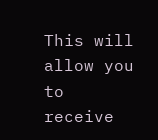This will allow you to receive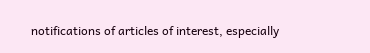notifications of articles of interest, especially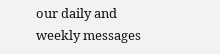our daily and weekly messages